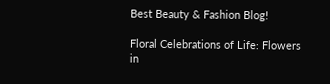Best Beauty & Fashion Blog!

Floral Celebrations of Life: Flowers in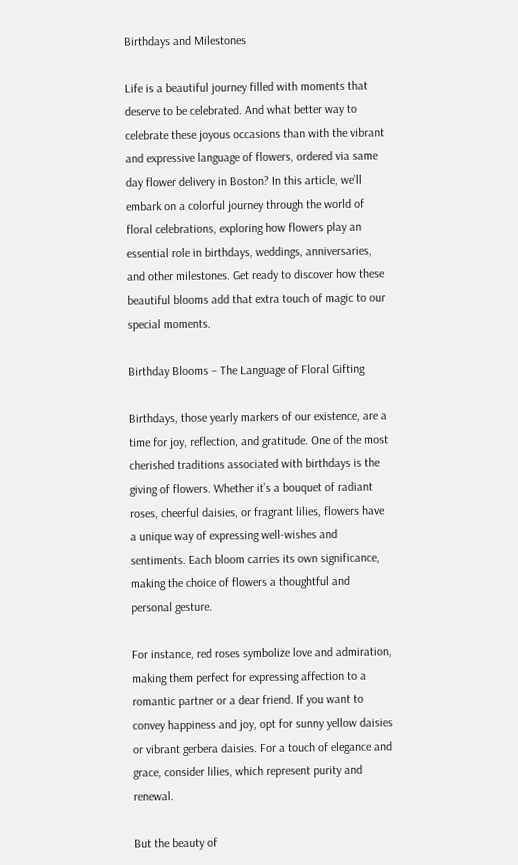Birthdays and Milestones

Life is a beautiful journey filled with moments that deserve to be celebrated. And what better way to celebrate these joyous occasions than with the vibrant and expressive language of flowers, ordered via same day flower delivery in Boston? In this article, we’ll embark on a colorful journey through the world of floral celebrations, exploring how flowers play an essential role in birthdays, weddings, anniversaries, and other milestones. Get ready to discover how these beautiful blooms add that extra touch of magic to our special moments.

Birthday Blooms – The Language of Floral Gifting

Birthdays, those yearly markers of our existence, are a time for joy, reflection, and gratitude. One of the most cherished traditions associated with birthdays is the giving of flowers. Whether it’s a bouquet of radiant roses, cheerful daisies, or fragrant lilies, flowers have a unique way of expressing well-wishes and sentiments. Each bloom carries its own significance, making the choice of flowers a thoughtful and personal gesture.

For instance, red roses symbolize love and admiration, making them perfect for expressing affection to a romantic partner or a dear friend. If you want to convey happiness and joy, opt for sunny yellow daisies or vibrant gerbera daisies. For a touch of elegance and grace, consider lilies, which represent purity and renewal.

But the beauty of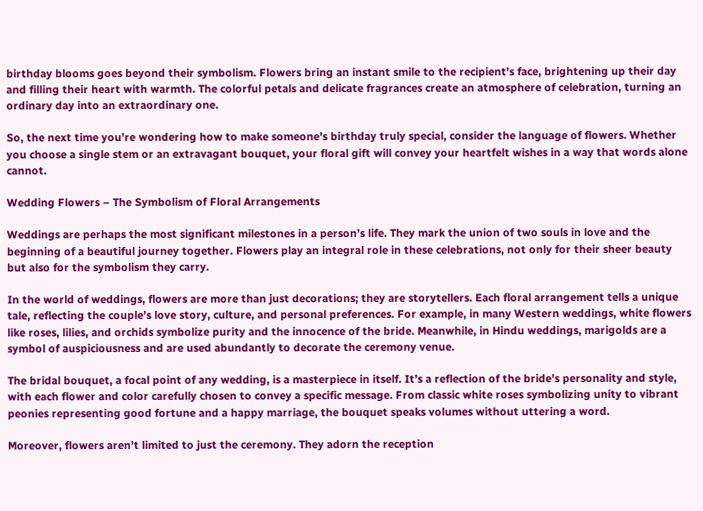birthday blooms goes beyond their symbolism. Flowers bring an instant smile to the recipient’s face, brightening up their day and filling their heart with warmth. The colorful petals and delicate fragrances create an atmosphere of celebration, turning an ordinary day into an extraordinary one.

So, the next time you’re wondering how to make someone’s birthday truly special, consider the language of flowers. Whether you choose a single stem or an extravagant bouquet, your floral gift will convey your heartfelt wishes in a way that words alone cannot.

Wedding Flowers – The Symbolism of Floral Arrangements

Weddings are perhaps the most significant milestones in a person’s life. They mark the union of two souls in love and the beginning of a beautiful journey together. Flowers play an integral role in these celebrations, not only for their sheer beauty but also for the symbolism they carry.

In the world of weddings, flowers are more than just decorations; they are storytellers. Each floral arrangement tells a unique tale, reflecting the couple’s love story, culture, and personal preferences. For example, in many Western weddings, white flowers like roses, lilies, and orchids symbolize purity and the innocence of the bride. Meanwhile, in Hindu weddings, marigolds are a symbol of auspiciousness and are used abundantly to decorate the ceremony venue.

The bridal bouquet, a focal point of any wedding, is a masterpiece in itself. It’s a reflection of the bride’s personality and style, with each flower and color carefully chosen to convey a specific message. From classic white roses symbolizing unity to vibrant peonies representing good fortune and a happy marriage, the bouquet speaks volumes without uttering a word.

Moreover, flowers aren’t limited to just the ceremony. They adorn the reception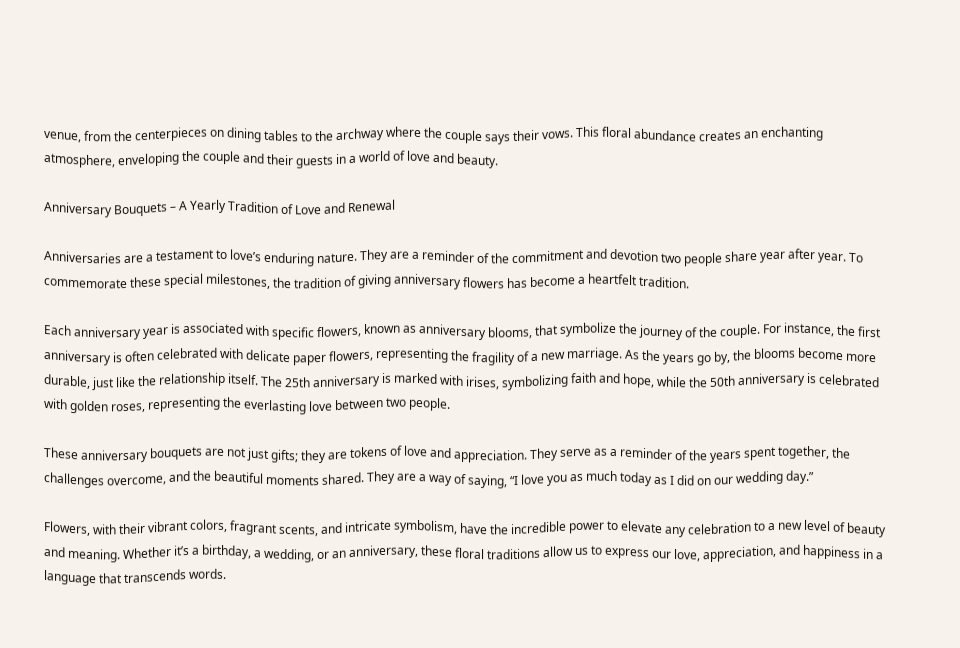venue, from the centerpieces on dining tables to the archway where the couple says their vows. This floral abundance creates an enchanting atmosphere, enveloping the couple and their guests in a world of love and beauty.

Anniversary Bouquets – A Yearly Tradition of Love and Renewal

Anniversaries are a testament to love’s enduring nature. They are a reminder of the commitment and devotion two people share year after year. To commemorate these special milestones, the tradition of giving anniversary flowers has become a heartfelt tradition.

Each anniversary year is associated with specific flowers, known as anniversary blooms, that symbolize the journey of the couple. For instance, the first anniversary is often celebrated with delicate paper flowers, representing the fragility of a new marriage. As the years go by, the blooms become more durable, just like the relationship itself. The 25th anniversary is marked with irises, symbolizing faith and hope, while the 50th anniversary is celebrated with golden roses, representing the everlasting love between two people.

These anniversary bouquets are not just gifts; they are tokens of love and appreciation. They serve as a reminder of the years spent together, the challenges overcome, and the beautiful moments shared. They are a way of saying, “I love you as much today as I did on our wedding day.”

Flowers, with their vibrant colors, fragrant scents, and intricate symbolism, have the incredible power to elevate any celebration to a new level of beauty and meaning. Whether it’s a birthday, a wedding, or an anniversary, these floral traditions allow us to express our love, appreciation, and happiness in a language that transcends words.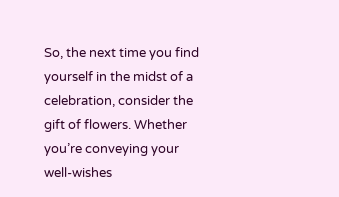So, the next time you find yourself in the midst of a celebration, consider the gift of flowers. Whether you’re conveying your well-wishes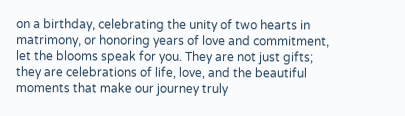on a birthday, celebrating the unity of two hearts in matrimony, or honoring years of love and commitment, let the blooms speak for you. They are not just gifts; they are celebrations of life, love, and the beautiful moments that make our journey truly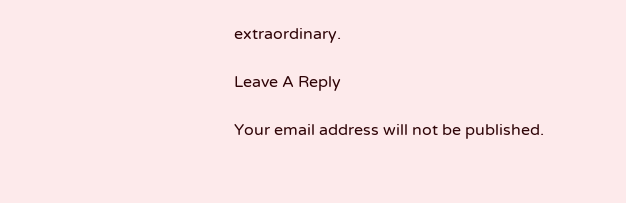extraordinary.

Leave A Reply

Your email address will not be published.